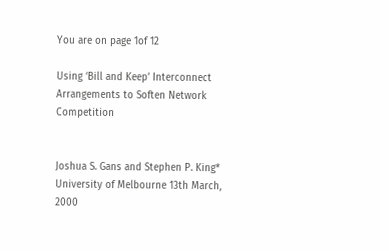You are on page 1of 12

Using ‘Bill and Keep’ Interconnect Arrangements to Soften Network Competition


Joshua S. Gans and Stephen P. King*
University of Melbourne 13th March, 2000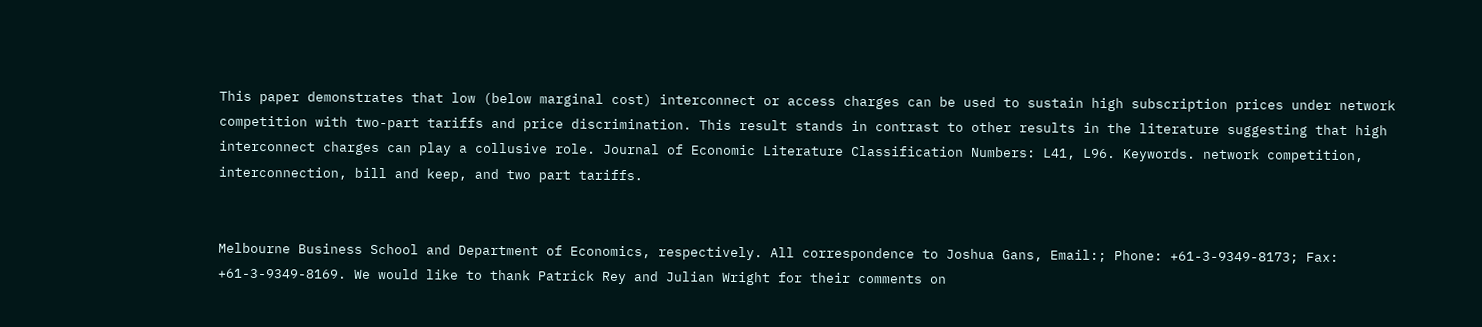This paper demonstrates that low (below marginal cost) interconnect or access charges can be used to sustain high subscription prices under network competition with two-part tariffs and price discrimination. This result stands in contrast to other results in the literature suggesting that high interconnect charges can play a collusive role. Journal of Economic Literature Classification Numbers: L41, L96. Keywords. network competition, interconnection, bill and keep, and two part tariffs.


Melbourne Business School and Department of Economics, respectively. All correspondence to Joshua Gans, Email:; Phone: +61-3-9349-8173; Fax: +61-3-9349-8169. We would like to thank Patrick Rey and Julian Wright for their comments on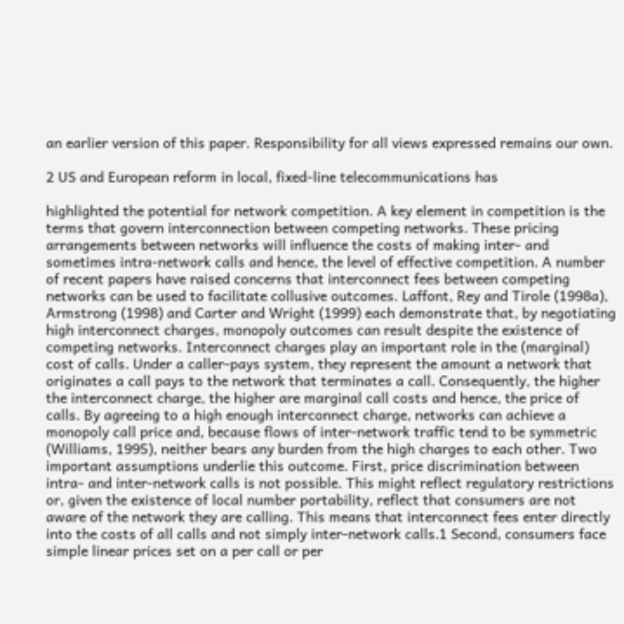an earlier version of this paper. Responsibility for all views expressed remains our own.

2 US and European reform in local, fixed-line telecommunications has

highlighted the potential for network competition. A key element in competition is the terms that govern interconnection between competing networks. These pricing arrangements between networks will influence the costs of making inter- and sometimes intra-network calls and hence, the level of effective competition. A number of recent papers have raised concerns that interconnect fees between competing networks can be used to facilitate collusive outcomes. Laffont, Rey and Tirole (1998a), Armstrong (1998) and Carter and Wright (1999) each demonstrate that, by negotiating high interconnect charges, monopoly outcomes can result despite the existence of competing networks. Interconnect charges play an important role in the (marginal) cost of calls. Under a caller-pays system, they represent the amount a network that originates a call pays to the network that terminates a call. Consequently, the higher the interconnect charge, the higher are marginal call costs and hence, the price of calls. By agreeing to a high enough interconnect charge, networks can achieve a monopoly call price and, because flows of inter-network traffic tend to be symmetric (Williams, 1995), neither bears any burden from the high charges to each other. Two important assumptions underlie this outcome. First, price discrimination between intra- and inter-network calls is not possible. This might reflect regulatory restrictions or, given the existence of local number portability, reflect that consumers are not aware of the network they are calling. This means that interconnect fees enter directly into the costs of all calls and not simply inter-network calls.1 Second, consumers face simple linear prices set on a per call or per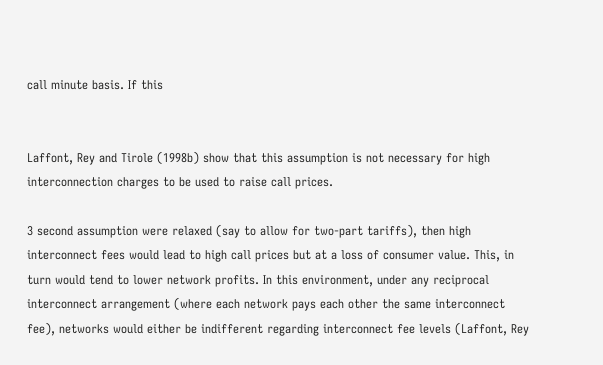call minute basis. If this


Laffont, Rey and Tirole (1998b) show that this assumption is not necessary for high interconnection charges to be used to raise call prices.

3 second assumption were relaxed (say to allow for two-part tariffs), then high interconnect fees would lead to high call prices but at a loss of consumer value. This, in turn would tend to lower network profits. In this environment, under any reciprocal interconnect arrangement (where each network pays each other the same interconnect fee), networks would either be indifferent regarding interconnect fee levels (Laffont, Rey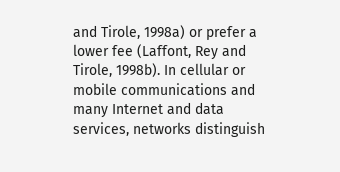and Tirole, 1998a) or prefer a lower fee (Laffont, Rey and Tirole, 1998b). In cellular or mobile communications and many Internet and data services, networks distinguish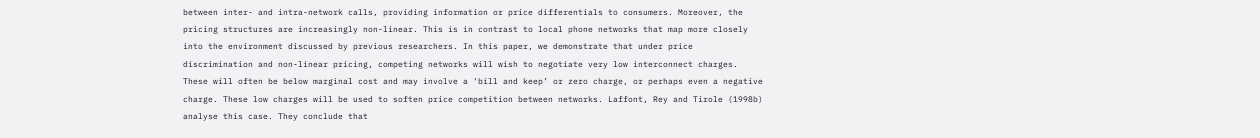between inter- and intra-network calls, providing information or price differentials to consumers. Moreover, the pricing structures are increasingly non-linear. This is in contrast to local phone networks that map more closely into the environment discussed by previous researchers. In this paper, we demonstrate that under price discrimination and non-linear pricing, competing networks will wish to negotiate very low interconnect charges. These will often be below marginal cost and may involve a ‘bill and keep’ or zero charge, or perhaps even a negative charge. These low charges will be used to soften price competition between networks. Laffont, Rey and Tirole (1998b) analyse this case. They conclude that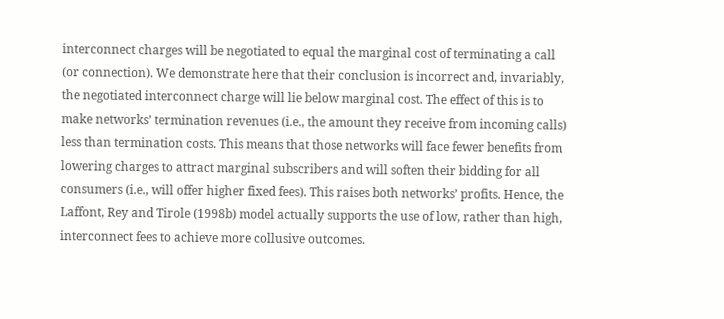interconnect charges will be negotiated to equal the marginal cost of terminating a call (or connection). We demonstrate here that their conclusion is incorrect and, invariably, the negotiated interconnect charge will lie below marginal cost. The effect of this is to make networks’ termination revenues (i.e., the amount they receive from incoming calls) less than termination costs. This means that those networks will face fewer benefits from lowering charges to attract marginal subscribers and will soften their bidding for all consumers (i.e., will offer higher fixed fees). This raises both networks’ profits. Hence, the Laffont, Rey and Tirole (1998b) model actually supports the use of low, rather than high, interconnect fees to achieve more collusive outcomes.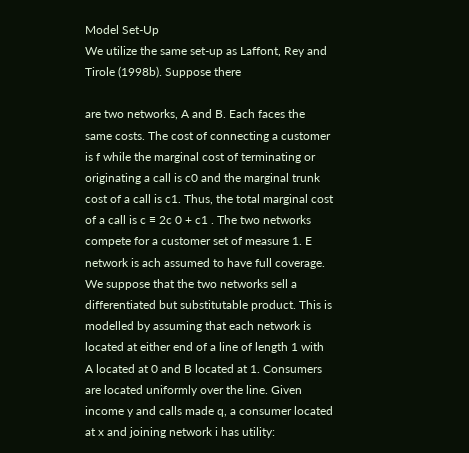Model Set-Up
We utilize the same set-up as Laffont, Rey and Tirole (1998b). Suppose there

are two networks, A and B. Each faces the same costs. The cost of connecting a customer is f while the marginal cost of terminating or originating a call is c0 and the marginal trunk cost of a call is c1. Thus, the total marginal cost of a call is c ≡ 2c 0 + c1 . The two networks compete for a customer set of measure 1. E network is ach assumed to have full coverage. We suppose that the two networks sell a differentiated but substitutable product. This is modelled by assuming that each network is located at either end of a line of length 1 with A located at 0 and B located at 1. Consumers are located uniformly over the line. Given income y and calls made q, a consumer located at x and joining network i has utility: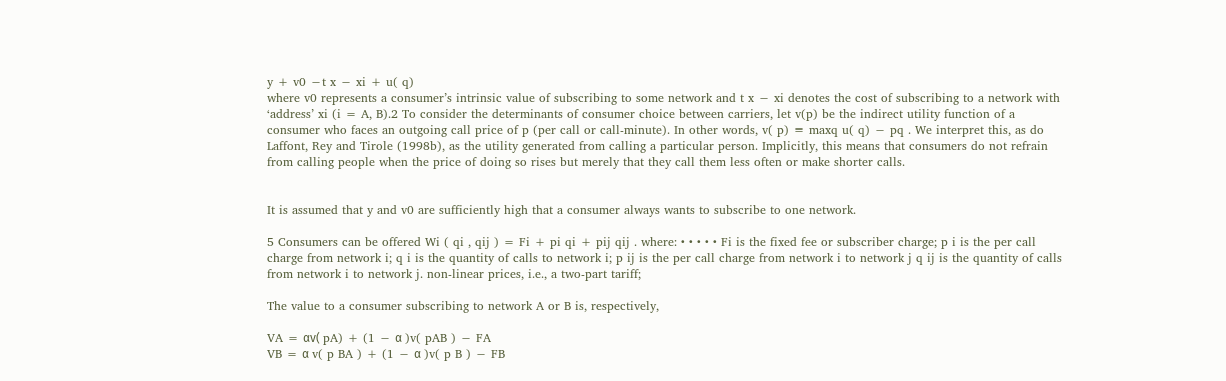y + v0 −t x − xi + u( q)
where v0 represents a consumer’s intrinsic value of subscribing to some network and t x − xi denotes the cost of subscribing to a network with ‘address’ xi (i = A, B).2 To consider the determinants of consumer choice between carriers, let v(p) be the indirect utility function of a consumer who faces an outgoing call price of p (per call or call-minute). In other words, v( p) ≡ maxq u( q) − pq . We interpret this, as do Laffont, Rey and Tirole (1998b), as the utility generated from calling a particular person. Implicitly, this means that consumers do not refrain from calling people when the price of doing so rises but merely that they call them less often or make shorter calls.


It is assumed that y and v0 are sufficiently high that a consumer always wants to subscribe to one network.

5 Consumers can be offered Wi ( qi , qij ) = Fi + pi qi + pij qij . where: • • • • • Fi is the fixed fee or subscriber charge; p i is the per call charge from network i; q i is the quantity of calls to network i; p ij is the per call charge from network i to network j q ij is the quantity of calls from network i to network j. non-linear prices, i.e., a two-part tariff;

The value to a consumer subscribing to network A or B is, respectively,

VA = αv( pA) + (1 − α )v( pAB ) − FA
VB = α v( p BA ) + (1 − α )v( p B ) − FB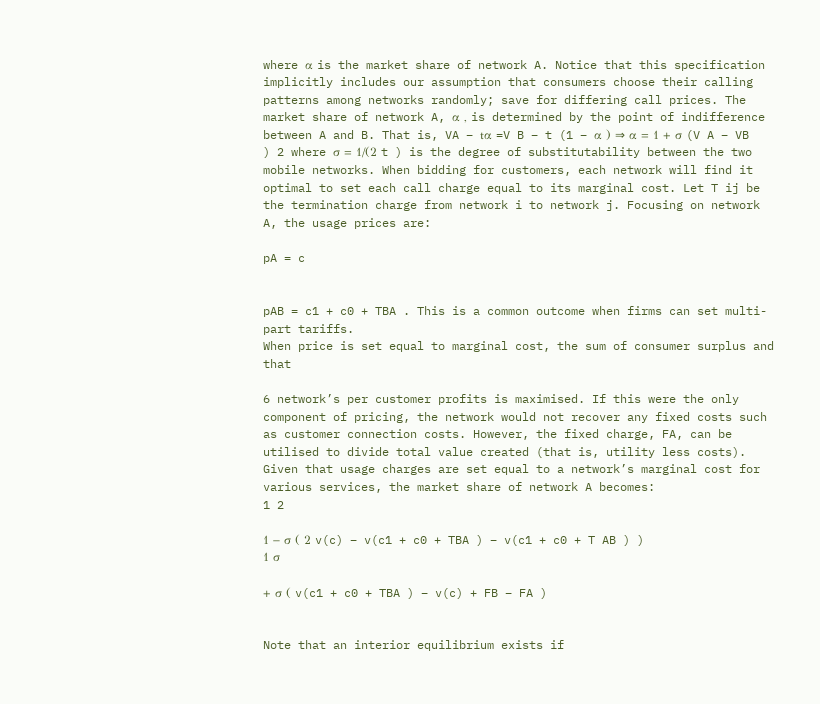where α is the market share of network A. Notice that this specification implicitly includes our assumption that consumers choose their calling patterns among networks randomly; save for differing call prices. The market share of network A, α , is determined by the point of indifference between A and B. That is, VA − tα =V B − t (1 − α ) ⇒ α = 1 + σ (V A − VB ) 2 where σ = 1/(2 t ) is the degree of substitutability between the two mobile networks. When bidding for customers, each network will find it optimal to set each call charge equal to its marginal cost. Let T ij be the termination charge from network i to network j. Focusing on network A, the usage prices are:

pA = c


pAB = c1 + c0 + TBA . This is a common outcome when firms can set multi-part tariffs.
When price is set equal to marginal cost, the sum of consumer surplus and that

6 network’s per customer profits is maximised. If this were the only component of pricing, the network would not recover any fixed costs such as customer connection costs. However, the fixed charge, FA, can be utilised to divide total value created (that is, utility less costs). Given that usage charges are set equal to a network’s marginal cost for various services, the market share of network A becomes:
1 2

1 − σ ( 2 v(c) − v(c1 + c0 + TBA ) − v(c1 + c0 + T AB ) )
1 σ

+ σ ( v(c1 + c0 + TBA ) − v(c) + FB − FA )


Note that an interior equilibrium exists if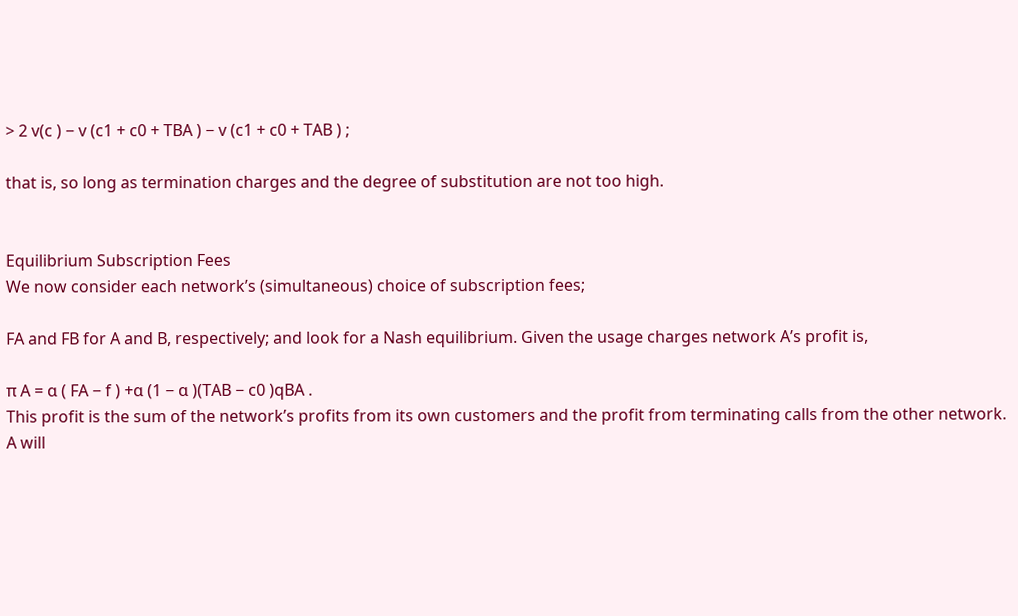> 2 v(c ) − v (c1 + c0 + TBA ) − v (c1 + c0 + TAB ) ;

that is, so long as termination charges and the degree of substitution are not too high.


Equilibrium Subscription Fees
We now consider each network’s (simultaneous) choice of subscription fees;

FA and FB for A and B, respectively; and look for a Nash equilibrium. Given the usage charges network A’s profit is,

π A = α ( FA − f ) +α (1 − α )(TAB − c0 )qBA .
This profit is the sum of the network’s profits from its own customers and the profit from terminating calls from the other network. A will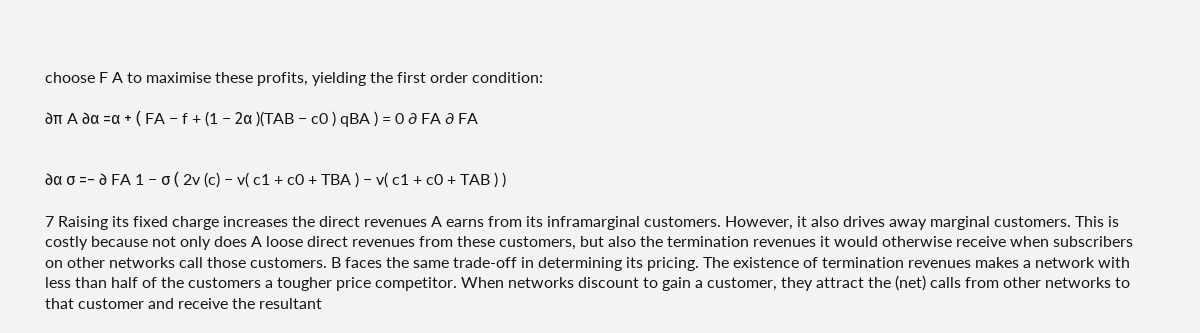choose F A to maximise these profits, yielding the first order condition:

∂π A ∂α =α + ( FA − f + (1 − 2α )(TAB − c0 ) qBA ) = 0 ∂ FA ∂ FA


∂α σ =− ∂ FA 1 − σ ( 2v (c) − v( c1 + c0 + TBA ) − v( c1 + c0 + TAB ) )

7 Raising its fixed charge increases the direct revenues A earns from its inframarginal customers. However, it also drives away marginal customers. This is costly because not only does A loose direct revenues from these customers, but also the termination revenues it would otherwise receive when subscribers on other networks call those customers. B faces the same trade-off in determining its pricing. The existence of termination revenues makes a network with less than half of the customers a tougher price competitor. When networks discount to gain a customer, they attract the (net) calls from other networks to that customer and receive the resultant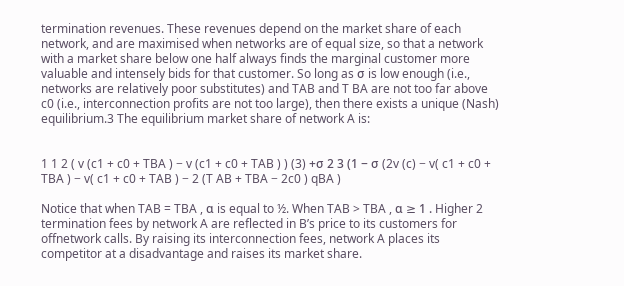termination revenues. These revenues depend on the market share of each network, and are maximised when networks are of equal size, so that a network with a market share below one half always finds the marginal customer more valuable and intensely bids for that customer. So long as σ is low enough (i.e., networks are relatively poor substitutes) and TAB and T BA are not too far above c0 (i.e., interconnection profits are not too large), then there exists a unique (Nash) equilibrium.3 The equilibrium market share of network A is:


1 1 2 ( v (c1 + c0 + TBA ) − v (c1 + c0 + TAB ) ) (3) +σ 2 3 (1 − σ (2v (c) − v( c1 + c0 + TBA ) − v( c1 + c0 + TAB ) − 2 (T AB + TBA − 2c0 ) qBA )

Notice that when TAB = TBA , α is equal to ½. When TAB > TBA , α ≥ 1 . Higher 2 termination fees by network A are reflected in B’s price to its customers for offnetwork calls. By raising its interconnection fees, network A places its competitor at a disadvantage and raises its market share.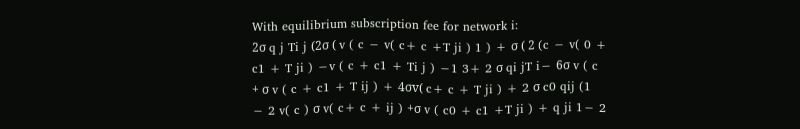With equilibrium subscription fee for network i:
2σ q j Ti j (2σ ( v ( c − v( c+ c +T ji ) 1 ) + σ ( 2 (c − v( 0 + c1 + T ji ) −v ( c + c1 + Ti j ) −1 3+ 2 σ qi jT i− 6σ v ( c + σ v ( c + c1 + T ij ) + 4σv( c+ c + T ji ) + 2 σ c0 qij (1 − 2 v( c ) σ v( c+ c + ij ) +σ v ( c0 + c1 +T ji ) + q ji 1− 2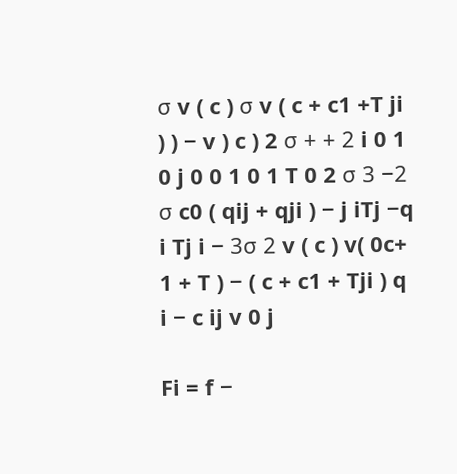σ v ( c ) σ v ( c + c1 +T ji ) ) − v ) c ) 2 σ + + 2 i 0 1 0 j 0 0 1 0 1 T 0 2 σ 3 −2 σ c0 ( qij + qji ) − j iTj −q i Tj i − 3σ 2 v ( c ) v( 0c+ 1 + T ) − ( c + c1 + Tji ) q i − c ij v 0 j

Fi = f −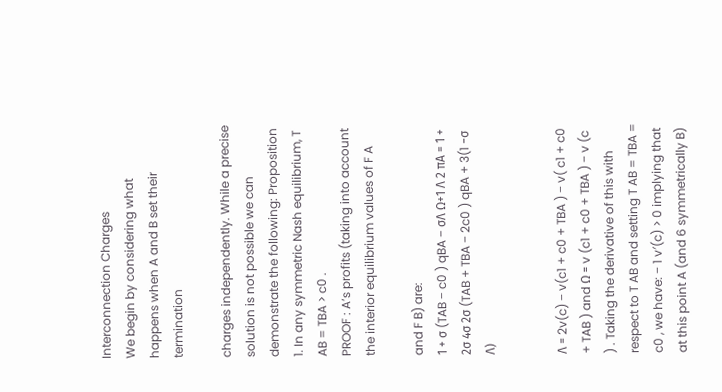Interconnection Charges
We begin by considering what happens when A and B set their termination

charges independently. While a precise solution is not possible we can demonstrate the following: Proposition 1. In any symmetric Nash equilibrium, T AB = TBA > c0 .
PROOF : A’s profits (taking into account the interior equilibrium values of F A

and F B) are:
1 + σ (TAB − c0 ) qBA − σΛ Ω+1 Λ 2 πA = 1 + 2σ 4σ 2σ (TAB + TBA − 2c0 ) qBA + 3(1 −σ Λ)


Λ = 2v(c) − v(c1 + c0 + TBA ) − v( c1 + c0 + TAB ) and Ω = v (c1 + c0 + TBA ) − v (c ) . Taking the derivative of this with respect to T AB and setting T AB = TBA = c0 , we have: − 1 v′(c) > 0 implying that at this point A (and 6 symmetrically B)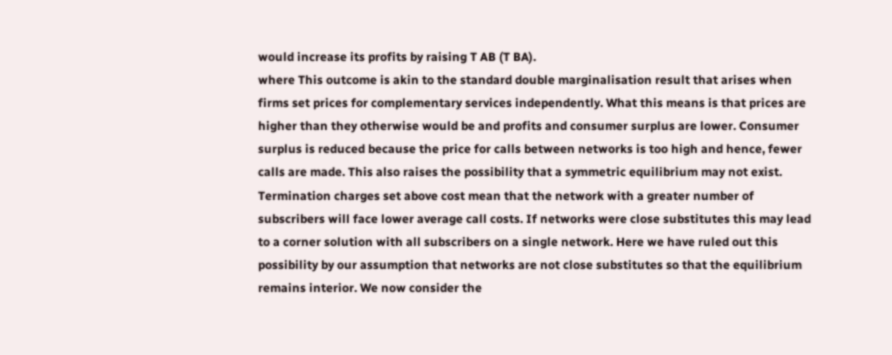would increase its profits by raising T AB (T BA).
where This outcome is akin to the standard double marginalisation result that arises when firms set prices for complementary services independently. What this means is that prices are higher than they otherwise would be and profits and consumer surplus are lower. Consumer surplus is reduced because the price for calls between networks is too high and hence, fewer calls are made. This also raises the possibility that a symmetric equilibrium may not exist. Termination charges set above cost mean that the network with a greater number of subscribers will face lower average call costs. If networks were close substitutes this may lead to a corner solution with all subscribers on a single network. Here we have ruled out this possibility by our assumption that networks are not close substitutes so that the equilibrium remains interior. We now consider the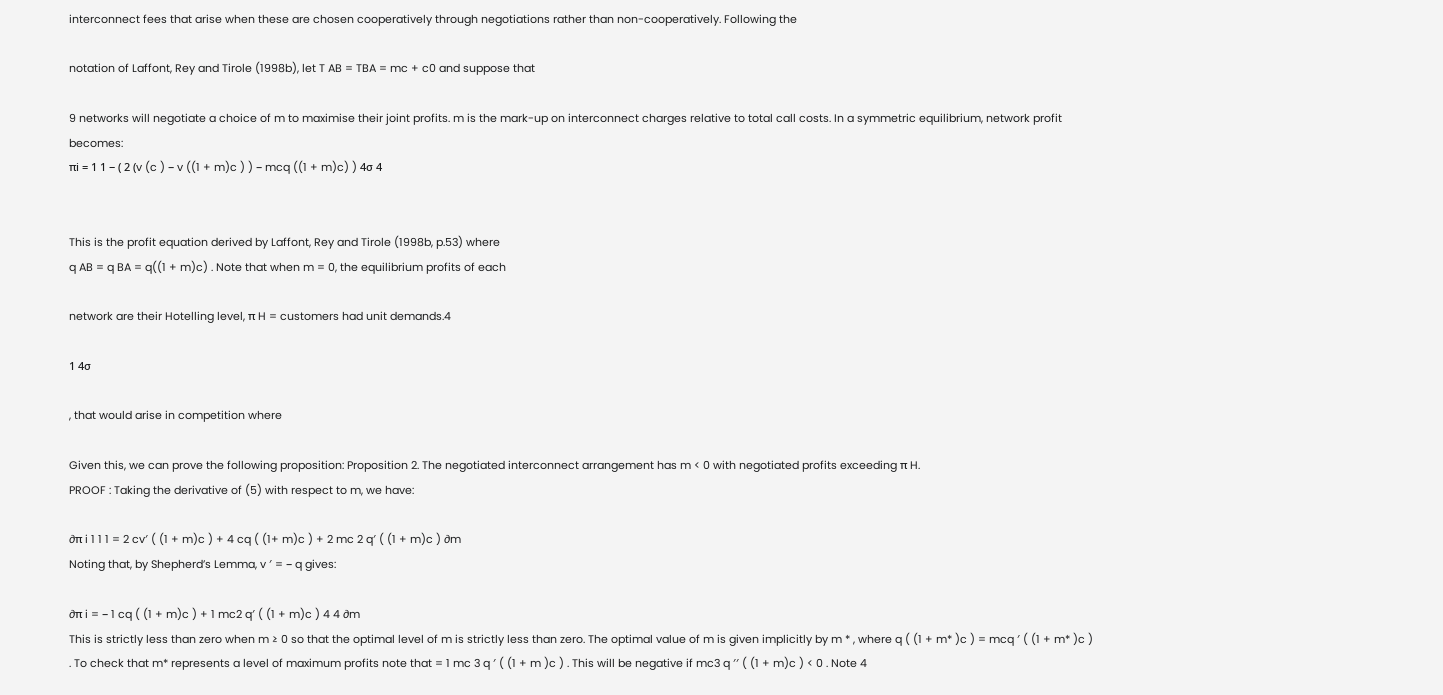interconnect fees that arise when these are chosen cooperatively through negotiations rather than non-cooperatively. Following the

notation of Laffont, Rey and Tirole (1998b), let T AB = TBA = mc + c0 and suppose that

9 networks will negotiate a choice of m to maximise their joint profits. m is the mark-up on interconnect charges relative to total call costs. In a symmetric equilibrium, network profit becomes:
πi = 1 1 − ( 2 (v (c ) − v ((1 + m)c ) ) − mcq ((1 + m)c) ) 4σ 4


This is the profit equation derived by Laffont, Rey and Tirole (1998b, p.53) where
q AB = q BA = q((1 + m)c) . Note that when m = 0, the equilibrium profits of each

network are their Hotelling level, π H = customers had unit demands.4

1 4σ

, that would arise in competition where

Given this, we can prove the following proposition: Proposition 2. The negotiated interconnect arrangement has m < 0 with negotiated profits exceeding π H.
PROOF : Taking the derivative of (5) with respect to m, we have:

∂π i 1 1 1 = 2 cv′ ( (1 + m)c ) + 4 cq ( (1+ m)c ) + 2 mc 2 q′ ( (1 + m)c ) ∂m
Noting that, by Shepherd’s Lemma, v ′ = − q gives:

∂π i = − 1 cq ( (1 + m)c ) + 1 mc2 q′ ( (1 + m)c ) 4 4 ∂m
This is strictly less than zero when m ≥ 0 so that the optimal level of m is strictly less than zero. The optimal value of m is given implicitly by m * , where q ( (1 + m* )c ) = mcq ′ ( (1 + m* )c ) . To check that m* represents a level of maximum profits note that = 1 mc 3 q ′ ( (1 + m )c ) . This will be negative if mc3 q ′′ ( (1 + m)c ) < 0 . Note 4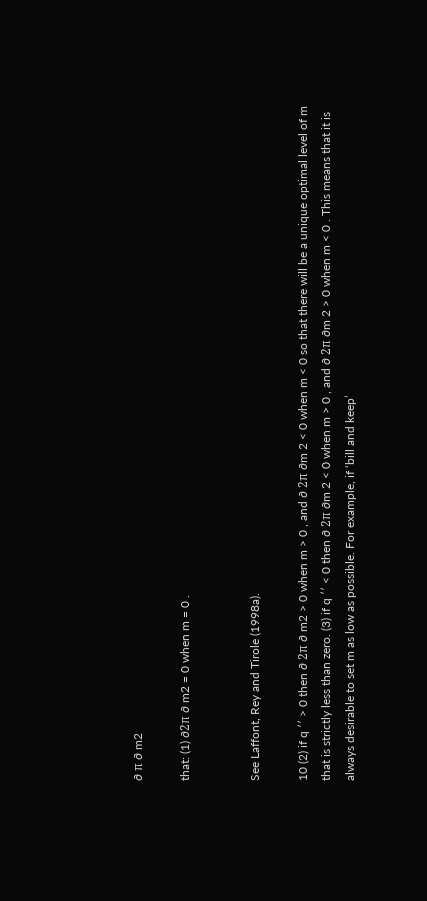∂ π ∂ m2

that: (1) ∂2π ∂ m2 = 0 when m = 0 .


See Laffont, Rey and Tirole (1998a).

10 (2) if q ′′ > 0 then ∂ 2π ∂ m2 > 0 when m > 0 , and ∂ 2π ∂m 2 < 0 when m < 0 so that there will be a unique optimal level of m that is strictly less than zero. (3) if q ′′ < 0 then ∂ 2π ∂m 2 < 0 when m > 0 , and ∂ 2π ∂m 2 > 0 when m < 0 . This means that it is always desirable to set m as low as possible. For example, if ‘bill and keep’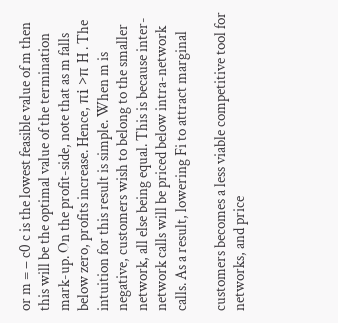or m = − c0 c is the lowest feasible value of m then this will be the optimal value of the termination mark-up. On the profit-side, note that as m falls below zero, profits increase. Hence, πi >π H . The intuition for this result is simple. When m is negative, customers wish to belong to the smaller network, all else being equal. This is because inter-network calls will be priced below intra-network calls. As a result, lowering Fi to attract marginal

customers becomes a less viable competitive tool for networks, and price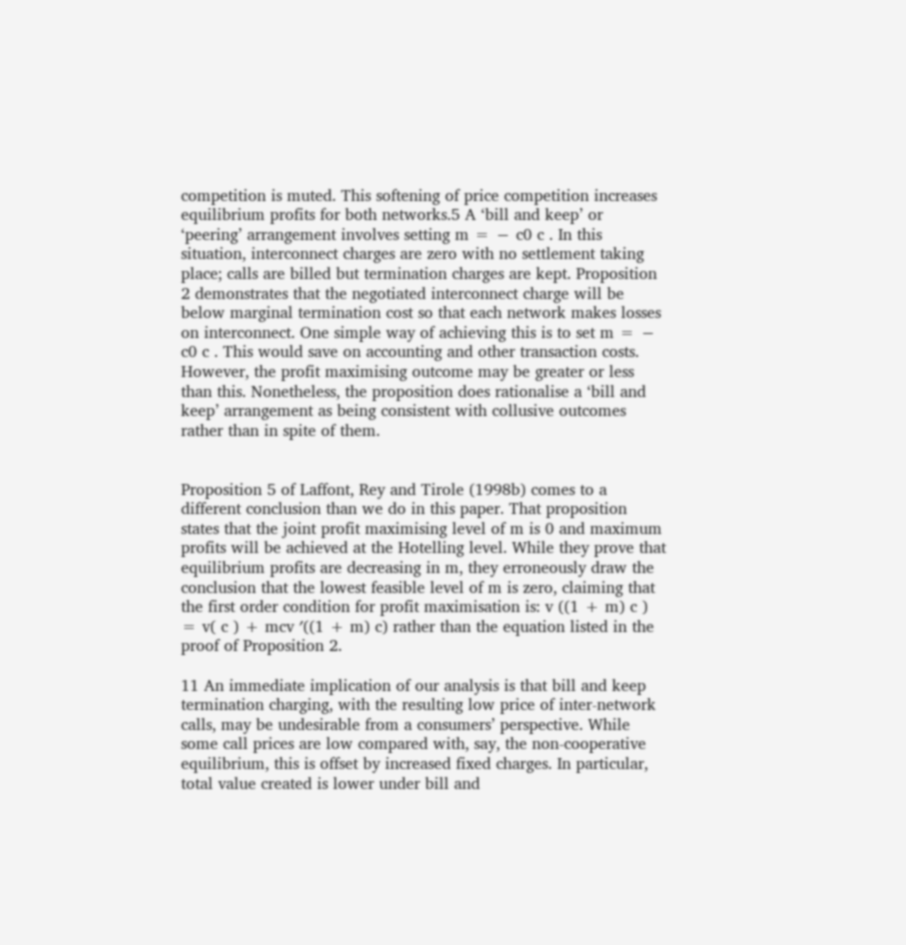competition is muted. This softening of price competition increases equilibrium profits for both networks.5 A ‘bill and keep’ or ‘peering’ arrangement involves setting m = − c0 c . In this situation, interconnect charges are zero with no settlement taking place; calls are billed but termination charges are kept. Proposition 2 demonstrates that the negotiated interconnect charge will be below marginal termination cost so that each network makes losses on interconnect. One simple way of achieving this is to set m = − c0 c . This would save on accounting and other transaction costs. However, the profit maximising outcome may be greater or less than this. Nonetheless, the proposition does rationalise a ‘bill and keep’ arrangement as being consistent with collusive outcomes rather than in spite of them.


Proposition 5 of Laffont, Rey and Tirole (1998b) comes to a different conclusion than we do in this paper. That proposition states that the joint profit maximising level of m is 0 and maximum profits will be achieved at the Hotelling level. While they prove that equilibrium profits are decreasing in m, they erroneously draw the conclusion that the lowest feasible level of m is zero, claiming that the first order condition for profit maximisation is: v ((1 + m) c ) = v( c ) + mcv ′((1 + m) c) rather than the equation listed in the proof of Proposition 2.

11 An immediate implication of our analysis is that bill and keep termination charging, with the resulting low price of inter-network calls, may be undesirable from a consumers’ perspective. While some call prices are low compared with, say, the non-cooperative equilibrium, this is offset by increased fixed charges. In particular, total value created is lower under bill and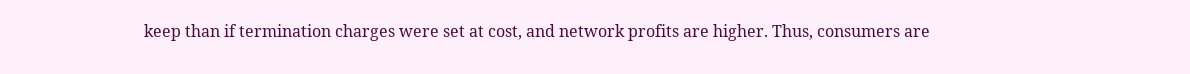keep than if termination charges were set at cost, and network profits are higher. Thus, consumers are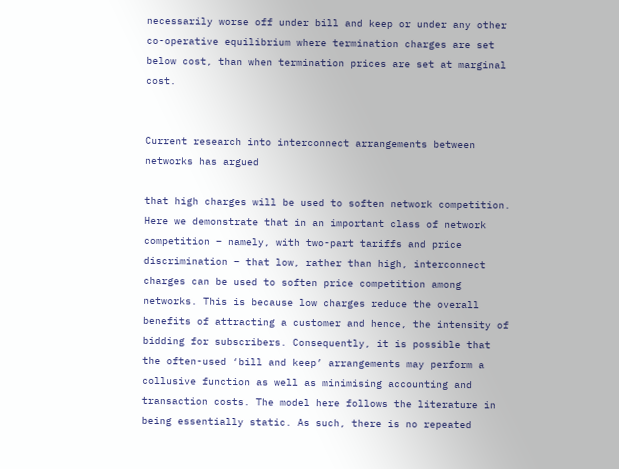necessarily worse off under bill and keep or under any other co-operative equilibrium where termination charges are set below cost, than when termination prices are set at marginal cost.


Current research into interconnect arrangements between networks has argued

that high charges will be used to soften network competition. Here we demonstrate that in an important class of network competition – namely, with two-part tariffs and price discrimination – that low, rather than high, interconnect charges can be used to soften price competition among networks. This is because low charges reduce the overall benefits of attracting a customer and hence, the intensity of bidding for subscribers. Consequently, it is possible that the often-used ‘bill and keep’ arrangements may perform a collusive function as well as minimising accounting and transaction costs. The model here follows the literature in being essentially static. As such, there is no repeated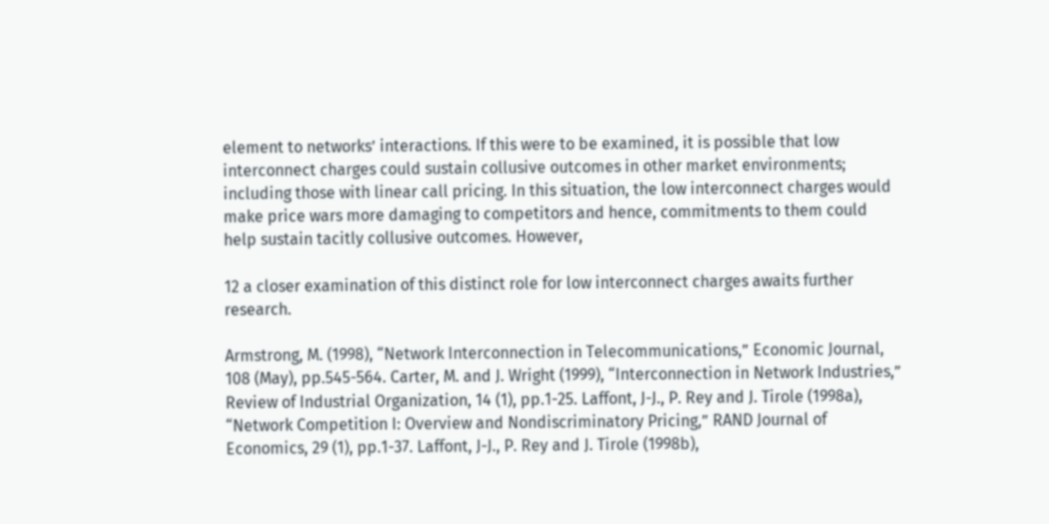element to networks’ interactions. If this were to be examined, it is possible that low interconnect charges could sustain collusive outcomes in other market environments; including those with linear call pricing. In this situation, the low interconnect charges would make price wars more damaging to competitors and hence, commitments to them could help sustain tacitly collusive outcomes. However,

12 a closer examination of this distinct role for low interconnect charges awaits further research.

Armstrong, M. (1998), “Network Interconnection in Telecommunications,” Economic Journal, 108 (May), pp.545-564. Carter, M. and J. Wright (1999), “Interconnection in Network Industries,” Review of Industrial Organization, 14 (1), pp.1-25. Laffont, J-J., P. Rey and J. Tirole (1998a), “Network Competition I: Overview and Nondiscriminatory Pricing,” RAND Journal of Economics, 29 (1), pp.1-37. Laffont, J-J., P. Rey and J. Tirole (1998b),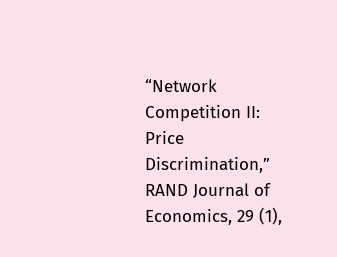“Network Competition II: Price Discrimination,” RAND Journal of Economics, 29 (1),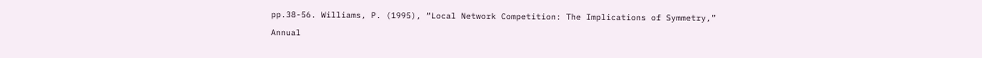pp.38-56. Williams, P. (1995), “Local Network Competition: The Implications of Symmetry,” Annual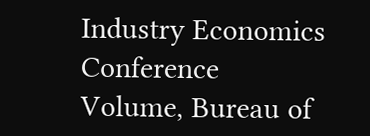Industry Economics Conference Volume, Bureau of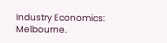Industry Economics: Melbourne.